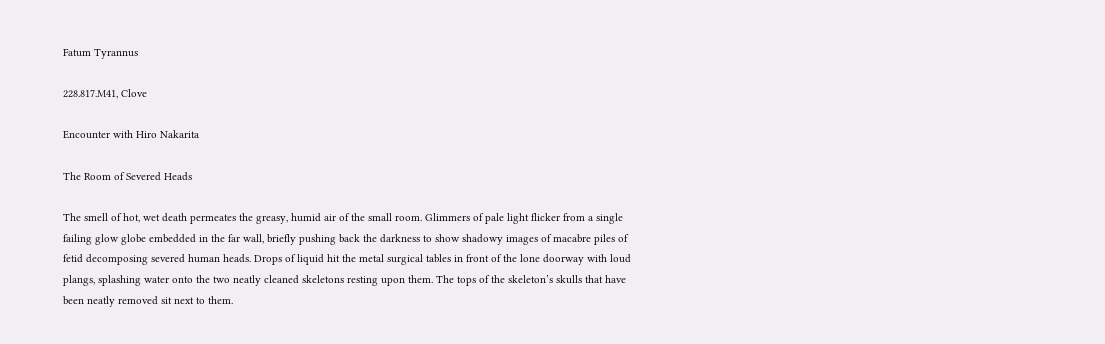Fatum Tyrannus

228.817.M41, Clove

Encounter with Hiro Nakarita

The Room of Severed Heads

The smell of hot, wet death permeates the greasy, humid air of the small room. Glimmers of pale light flicker from a single failing glow globe embedded in the far wall, briefly pushing back the darkness to show shadowy images of macabre piles of fetid decomposing severed human heads. Drops of liquid hit the metal surgical tables in front of the lone doorway with loud plangs, splashing water onto the two neatly cleaned skeletons resting upon them. The tops of the skeleton’s skulls that have been neatly removed sit next to them.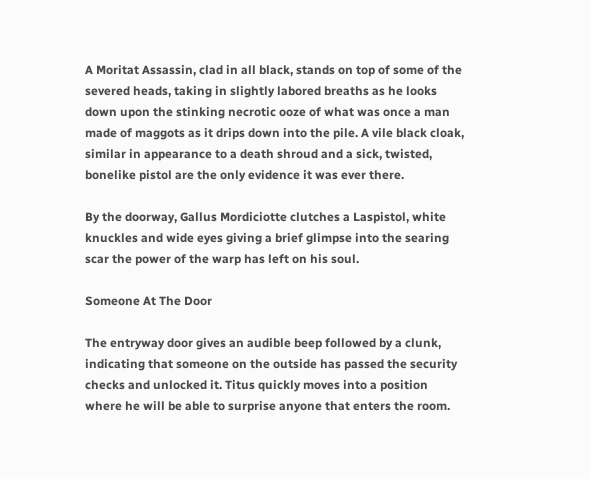A Moritat Assassin, clad in all black, stands on top of some of the severed heads, taking in slightly labored breaths as he looks down upon the stinking necrotic ooze of what was once a man made of maggots as it drips down into the pile. A vile black cloak, similar in appearance to a death shroud and a sick, twisted, bonelike pistol are the only evidence it was ever there.

By the doorway, Gallus Mordiciotte clutches a Laspistol, white knuckles and wide eyes giving a brief glimpse into the searing scar the power of the warp has left on his soul.

Someone At The Door

The entryway door gives an audible beep followed by a clunk, indicating that someone on the outside has passed the security checks and unlocked it. Titus quickly moves into a position where he will be able to surprise anyone that enters the room.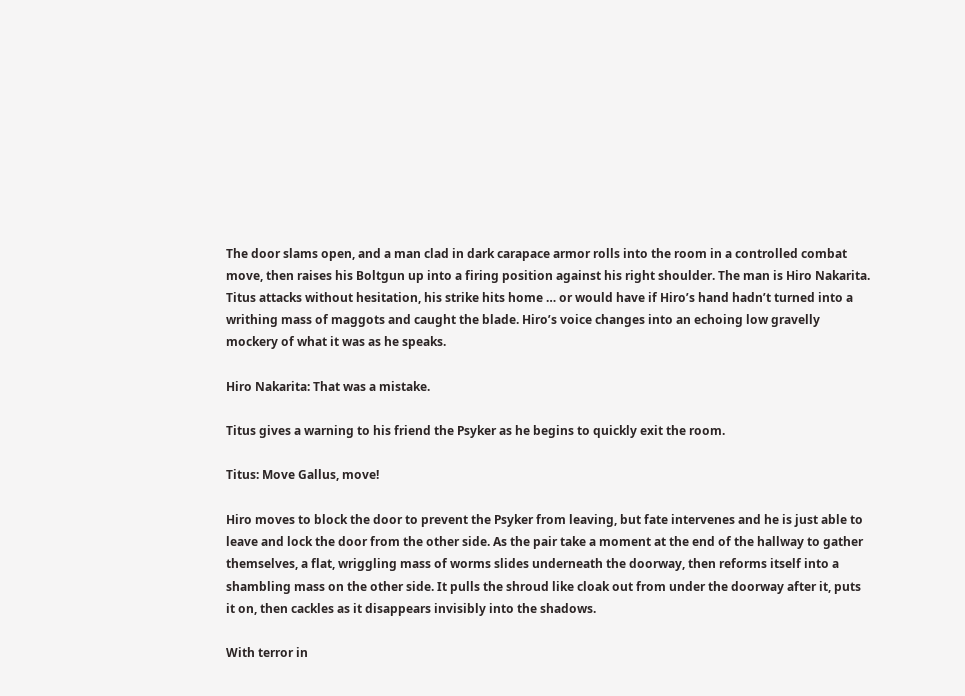The door slams open, and a man clad in dark carapace armor rolls into the room in a controlled combat move, then raises his Boltgun up into a firing position against his right shoulder. The man is Hiro Nakarita. Titus attacks without hesitation, his strike hits home … or would have if Hiro’s hand hadn’t turned into a writhing mass of maggots and caught the blade. Hiro’s voice changes into an echoing low gravelly mockery of what it was as he speaks.

Hiro Nakarita: That was a mistake.

Titus gives a warning to his friend the Psyker as he begins to quickly exit the room.

Titus: Move Gallus, move!

Hiro moves to block the door to prevent the Psyker from leaving, but fate intervenes and he is just able to leave and lock the door from the other side. As the pair take a moment at the end of the hallway to gather themselves, a flat, wriggling mass of worms slides underneath the doorway, then reforms itself into a shambling mass on the other side. It pulls the shroud like cloak out from under the doorway after it, puts it on, then cackles as it disappears invisibly into the shadows.

With terror in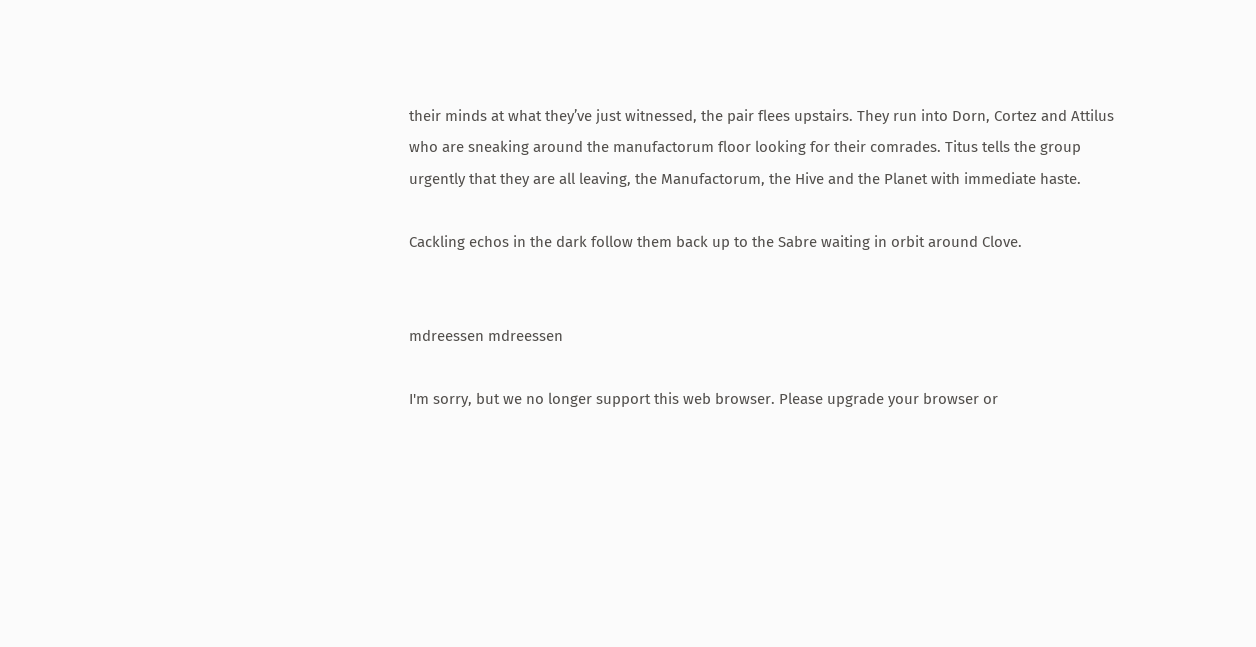their minds at what they’ve just witnessed, the pair flees upstairs. They run into Dorn, Cortez and Attilus who are sneaking around the manufactorum floor looking for their comrades. Titus tells the group urgently that they are all leaving, the Manufactorum, the Hive and the Planet with immediate haste.

Cackling echos in the dark follow them back up to the Sabre waiting in orbit around Clove.


mdreessen mdreessen

I'm sorry, but we no longer support this web browser. Please upgrade your browser or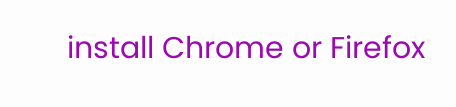install Chrome or Firefox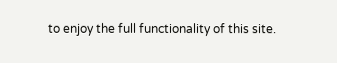to enjoy the full functionality of this site.